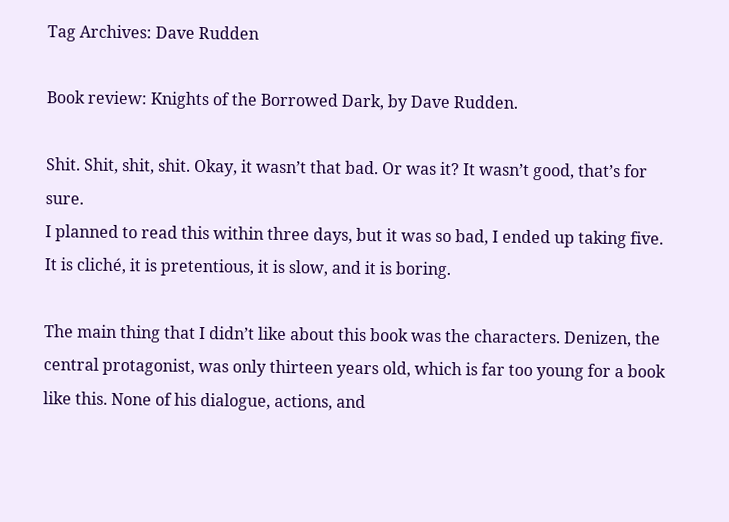Tag Archives: Dave Rudden

Book review: Knights of the Borrowed Dark, by Dave Rudden.

Shit. Shit, shit, shit. Okay, it wasn’t that bad. Or was it? It wasn’t good, that’s for sure.
I planned to read this within three days, but it was so bad, I ended up taking five. It is cliché, it is pretentious, it is slow, and it is boring.

The main thing that I didn’t like about this book was the characters. Denizen, the central protagonist, was only thirteen years old, which is far too young for a book like this. None of his dialogue, actions, and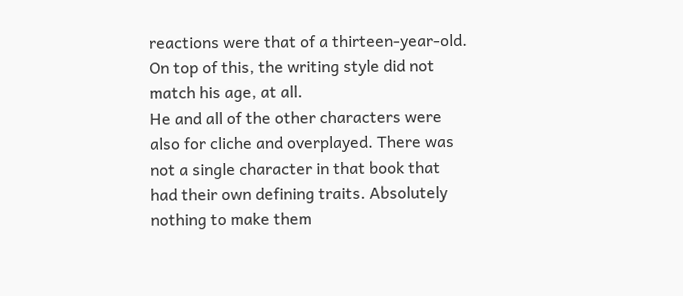reactions were that of a thirteen-year-old. On top of this, the writing style did not match his age, at all.
He and all of the other characters were also for cliche and overplayed. There was not a single character in that book that had their own defining traits. Absolutely nothing to make them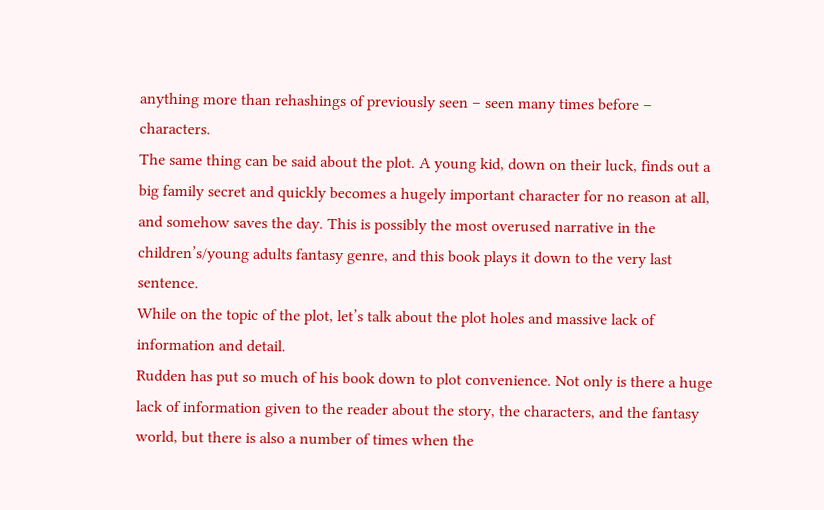anything more than rehashings of previously seen – seen many times before – characters.
The same thing can be said about the plot. A young kid, down on their luck, finds out a big family secret and quickly becomes a hugely important character for no reason at all, and somehow saves the day. This is possibly the most overused narrative in the children’s/young adults fantasy genre, and this book plays it down to the very last sentence.
While on the topic of the plot, let’s talk about the plot holes and massive lack of information and detail.
Rudden has put so much of his book down to plot convenience. Not only is there a huge lack of information given to the reader about the story, the characters, and the fantasy world, but there is also a number of times when the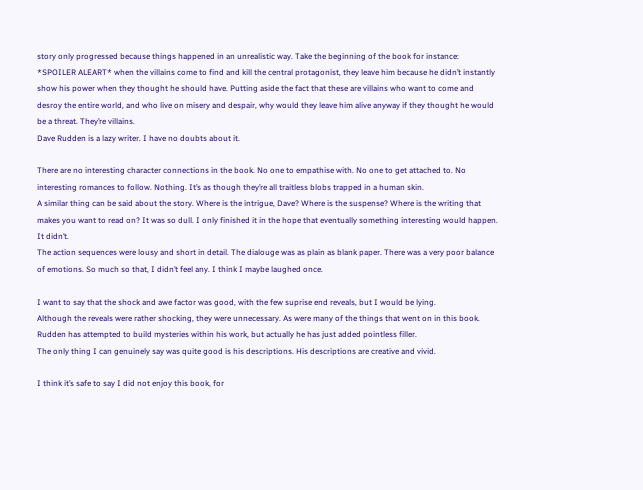story only progressed because things happened in an unrealistic way. Take the beginning of the book for instance: *SPOILER ALEART* when the villains come to find and kill the central protagonist, they leave him because he didn’t instantly show his power when they thought he should have. Putting aside the fact that these are villains who want to come and desroy the entire world, and who live on misery and despair, why would they leave him alive anyway if they thought he would be a threat. They’re villains.
Dave Rudden is a lazy writer. I have no doubts about it.

There are no interesting character connections in the book. No one to empathise with. No one to get attached to. No interesting romances to follow. Nothing. It’s as though they’re all traitless blobs trapped in a human skin.
A similar thing can be said about the story. Where is the intrigue, Dave? Where is the suspense? Where is the writing that makes you want to read on? It was so dull. I only finished it in the hope that eventually something interesting would happen. It didn’t.
The action sequences were lousy and short in detail. The dialouge was as plain as blank paper. There was a very poor balance of emotions. So much so that, I didn’t feel any. I think I maybe laughed once.

I want to say that the shock and awe factor was good, with the few suprise end reveals, but I would be lying.
Although the reveals were rather shocking, they were unnecessary. As were many of the things that went on in this book. Rudden has attempted to build mysteries within his work, but actually he has just added pointless filler.
The only thing I can genuinely say was quite good is his descriptions. His descriptions are creative and vivid.

I think it’s safe to say I did not enjoy this book, for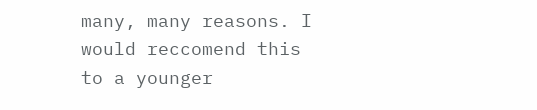many, many reasons. I would reccomend this to a younger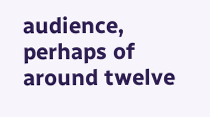audience, perhaps of around twelve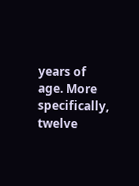years of age. More specifically, twelve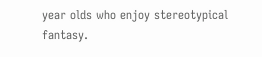year olds who enjoy stereotypical fantasy.